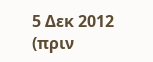5 Δεκ 2012 (πριν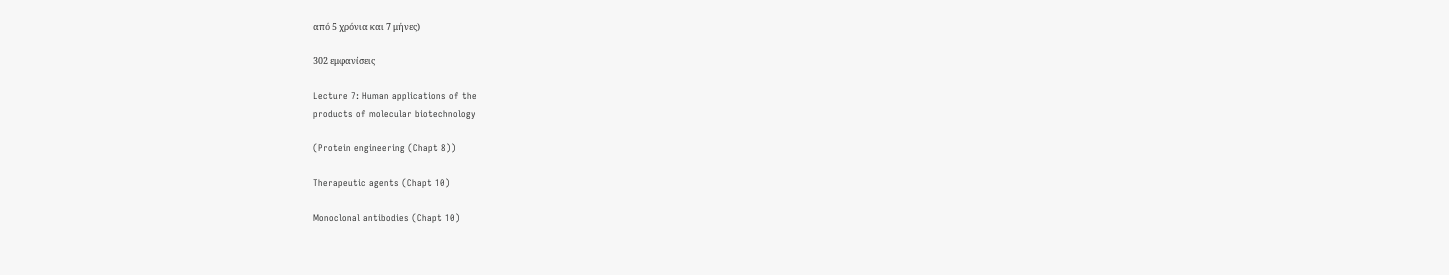από 5 χρόνια και 7 μήνες)

302 εμφανίσεις

Lecture 7: Human applications of the
products of molecular biotechnology

(Protein engineering (Chapt 8))

Therapeutic agents (Chapt 10)

Monoclonal antibodies (Chapt 10)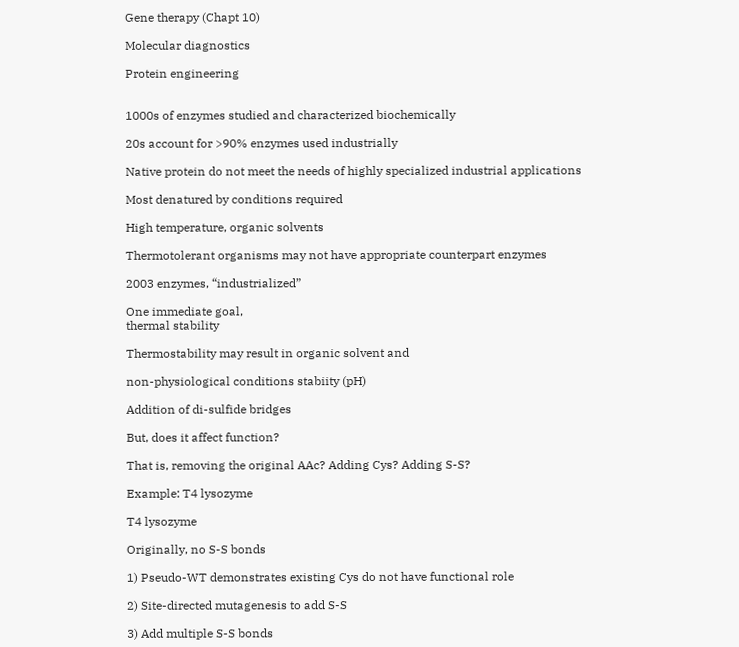Gene therapy (Chapt 10)

Molecular diagnostics

Protein engineering


1000s of enzymes studied and characterized biochemically

20s account for >90% enzymes used industrially

Native protein do not meet the needs of highly specialized industrial applications

Most denatured by conditions required

High temperature, organic solvents

Thermotolerant organisms may not have appropriate counterpart enzymes

2003 enzymes, “industrialized”

One immediate goal,
thermal stability

Thermostability may result in organic solvent and

non-physiological conditions stabiity (pH)

Addition of di-sulfide bridges

But, does it affect function?

That is, removing the original AAc? Adding Cys? Adding S-S?

Example: T4 lysozyme

T4 lysozyme

Originally, no S-S bonds

1) Pseudo-WT demonstrates existing Cys do not have functional role

2) Site-directed mutagenesis to add S-S

3) Add multiple S-S bonds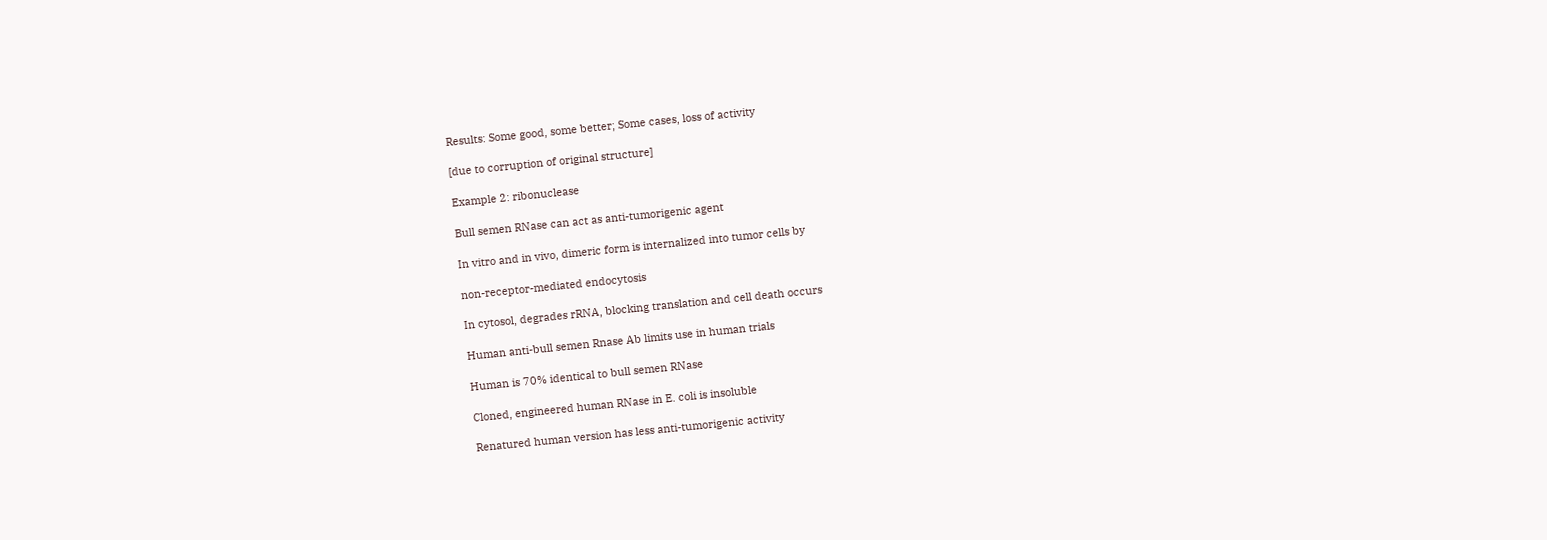Results: Some good, some better; Some cases, loss of activity

[due to corruption of original structure]

Example 2: ribonuclease

Bull semen RNase can act as anti-tumorigenic agent

In vitro and in vivo, dimeric form is internalized into tumor cells by

non-receptor-mediated endocytosis

In cytosol, degrades rRNA, blocking translation and cell death occurs

Human anti-bull semen Rnase Ab limits use in human trials

Human is 70% identical to bull semen RNase

Cloned, engineered human RNase in E. coli is insoluble

Renatured human version has less anti-tumorigenic activity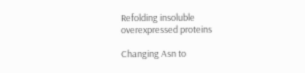Refolding insoluble
overexpressed proteins

Changing Asn to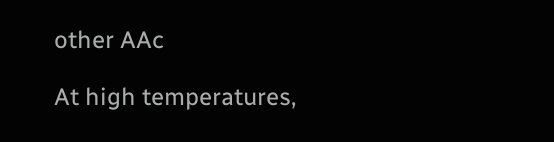other AAc

At high temperatures,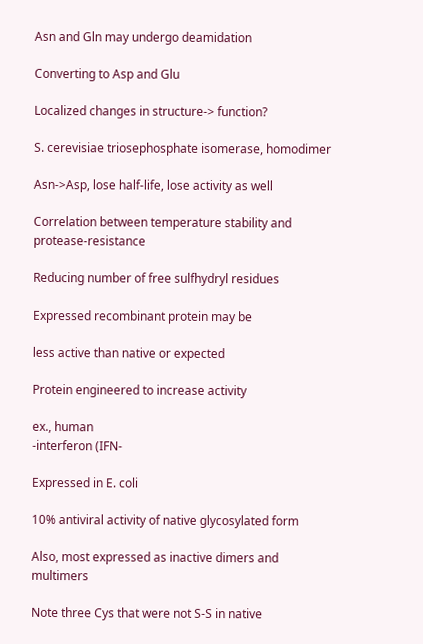Asn and Gln may undergo deamidation

Converting to Asp and Glu

Localized changes in structure-> function?

S. cerevisiae triosephosphate isomerase, homodimer

Asn->Asp, lose half-life, lose activity as well

Correlation between temperature stability and protease-resistance

Reducing number of free sulfhydryl residues

Expressed recombinant protein may be

less active than native or expected

Protein engineered to increase activity

ex., human
-interferon (IFN-

Expressed in E. coli

10% antiviral activity of native glycosylated form

Also, most expressed as inactive dimers and multimers

Note three Cys that were not S-S in native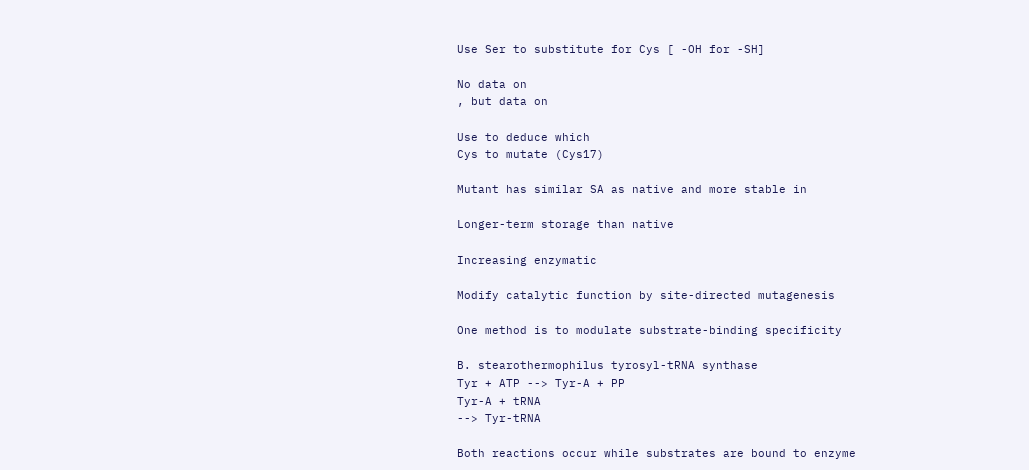Use Ser to substitute for Cys [ -OH for -SH]

No data on
, but data on

Use to deduce which
Cys to mutate (Cys17)

Mutant has similar SA as native and more stable in

Longer-term storage than native

Increasing enzymatic

Modify catalytic function by site-directed mutagenesis

One method is to modulate substrate-binding specificity

B. stearothermophilus tyrosyl-tRNA synthase
Tyr + ATP --> Tyr-A + PP
Tyr-A + tRNA
--> Tyr-tRNA

Both reactions occur while substrates are bound to enzyme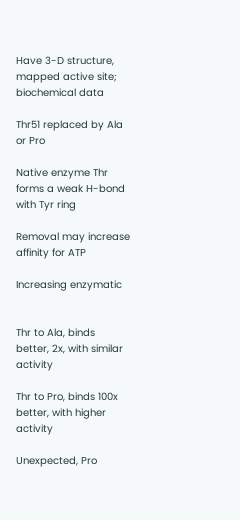Have 3-D structure, mapped active site; biochemical data

Thr51 replaced by Ala or Pro

Native enzyme Thr forms a weak H-bond with Tyr ring

Removal may increase affinity for ATP

Increasing enzymatic


Thr to Ala, binds better, 2x, with similar activity

Thr to Pro, binds 100x better, with higher activity

Unexpected, Pro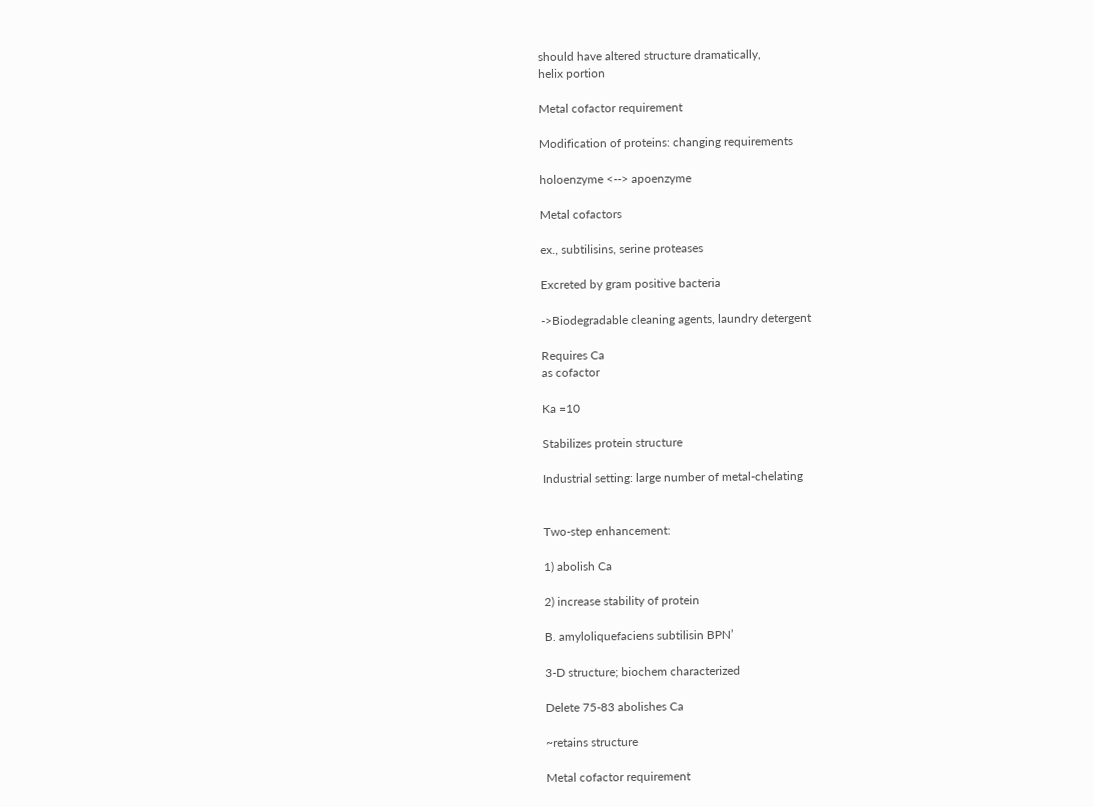should have altered structure dramatically,
helix portion

Metal cofactor requirement

Modification of proteins: changing requirements

holoenzyme <--> apoenzyme

Metal cofactors

ex., subtilisins, serine proteases

Excreted by gram positive bacteria

->Biodegradable cleaning agents, laundry detergent

Requires Ca
as cofactor

Ka =10

Stabilizes protein structure

Industrial setting: large number of metal-chelating


Two-step enhancement:

1) abolish Ca

2) increase stability of protein

B. amyloliquefaciens subtilisin BPN’

3-D structure; biochem characterized

Delete 75-83 abolishes Ca

~retains structure

Metal cofactor requirement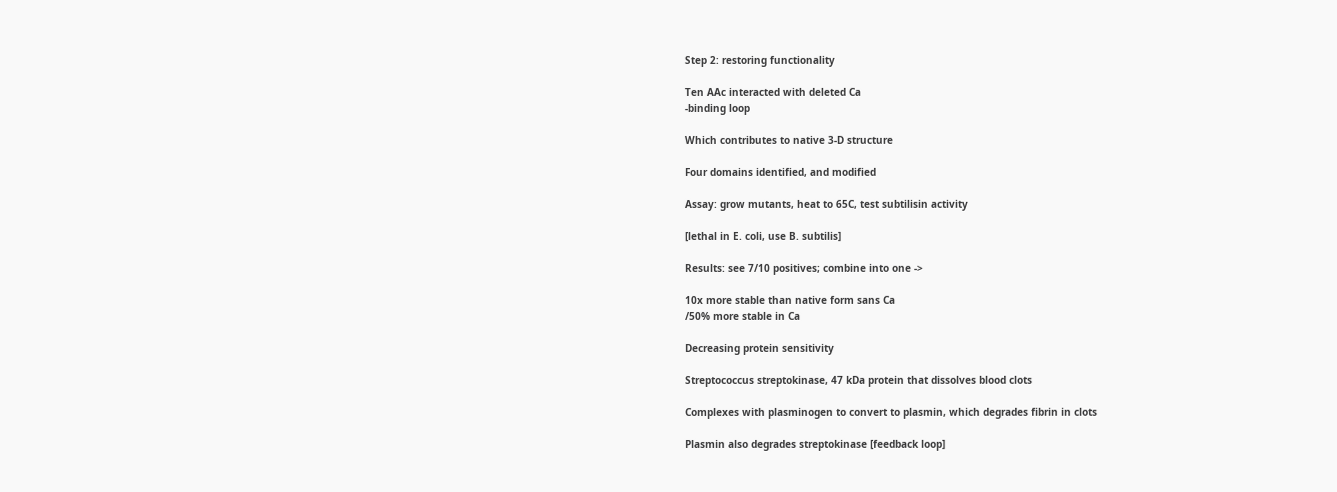Step 2: restoring functionality

Ten AAc interacted with deleted Ca
-binding loop

Which contributes to native 3-D structure

Four domains identified, and modified

Assay: grow mutants, heat to 65C, test subtilisin activity

[lethal in E. coli, use B. subtilis]

Results: see 7/10 positives; combine into one ->

10x more stable than native form sans Ca
/50% more stable in Ca

Decreasing protein sensitivity

Streptococcus streptokinase, 47 kDa protein that dissolves blood clots

Complexes with plasminogen to convert to plasmin, which degrades fibrin in clots

Plasmin also degrades streptokinase [feedback loop]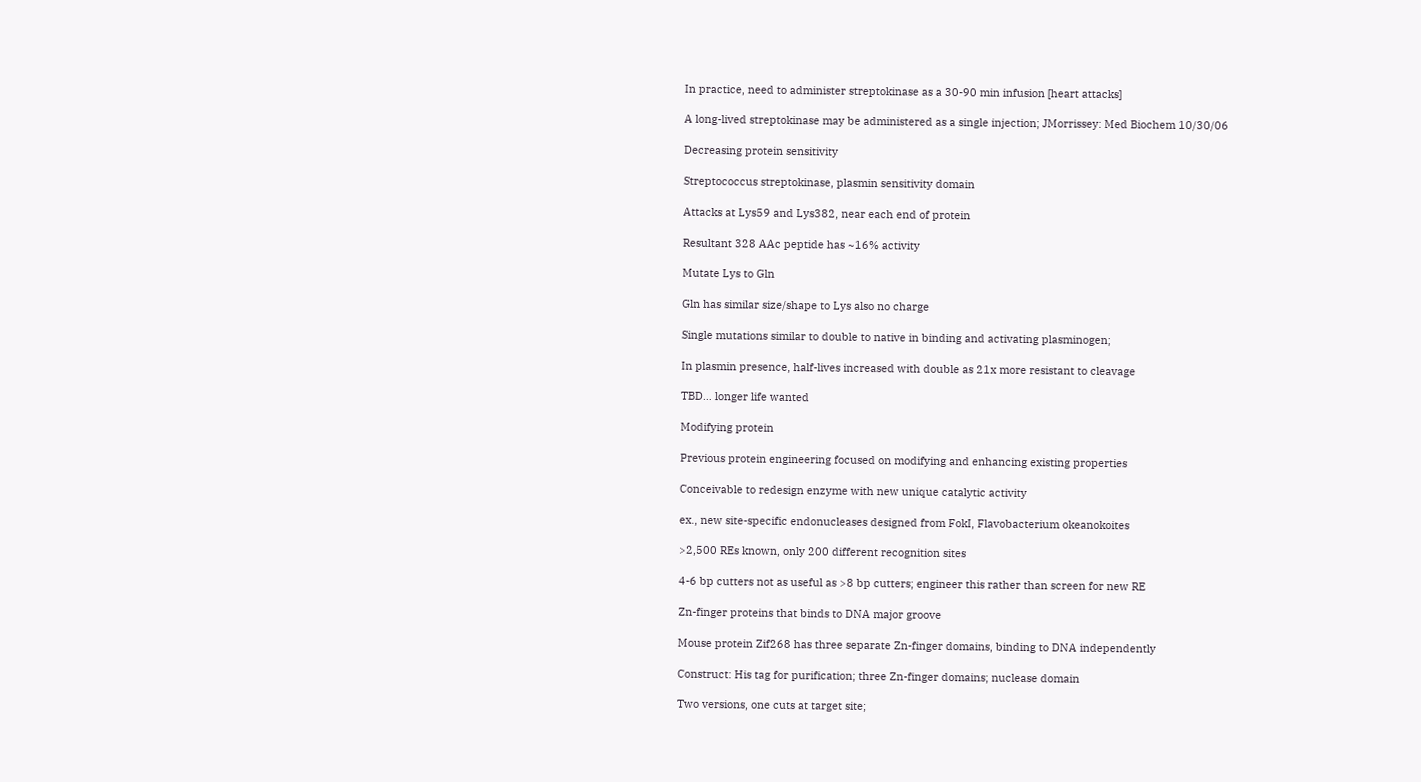In practice, need to administer streptokinase as a 30-90 min infusion [heart attacks]

A long-lived streptokinase may be administered as a single injection; JMorrissey: Med Biochem 10/30/06

Decreasing protein sensitivity

Streptococcus streptokinase, plasmin sensitivity domain

Attacks at Lys59 and Lys382, near each end of protein

Resultant 328 AAc peptide has ~16% activity

Mutate Lys to Gln

Gln has similar size/shape to Lys also no charge

Single mutations similar to double to native in binding and activating plasminogen;

In plasmin presence, half-lives increased with double as 21x more resistant to cleavage

TBD… longer life wanted

Modifying protein

Previous protein engineering focused on modifying and enhancing existing properties

Conceivable to redesign enzyme with new unique catalytic activity

ex., new site-specific endonucleases designed from FokI, Flavobacterium okeanokoites

>2,500 REs known, only 200 different recognition sites

4-6 bp cutters not as useful as >8 bp cutters; engineer this rather than screen for new RE

Zn-finger proteins that binds to DNA major groove

Mouse protein Zif268 has three separate Zn-finger domains, binding to DNA independently

Construct: His tag for purification; three Zn-finger domains; nuclease domain

Two versions, one cuts at target site;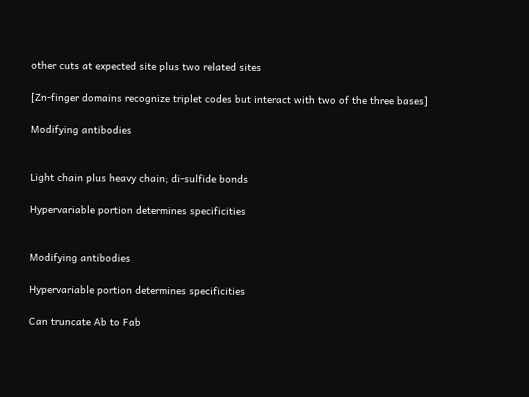other cuts at expected site plus two related sites

[Zn-finger domains recognize triplet codes but interact with two of the three bases]

Modifying antibodies


Light chain plus heavy chain; di-sulfide bonds

Hypervariable portion determines specificities


Modifying antibodies

Hypervariable portion determines specificities

Can truncate Ab to Fab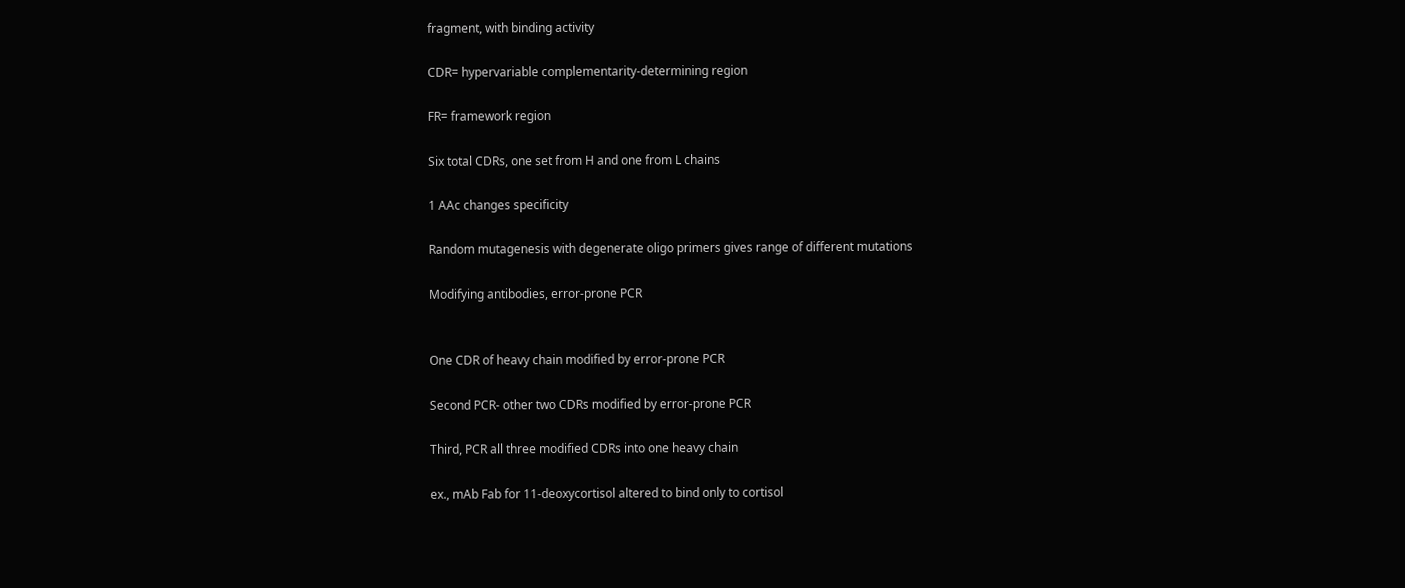fragment, with binding activity

CDR= hypervariable complementarity-determining region

FR= framework region

Six total CDRs, one set from H and one from L chains

1 AAc changes specificity

Random mutagenesis with degenerate oligo primers gives range of different mutations

Modifying antibodies, error-prone PCR


One CDR of heavy chain modified by error-prone PCR

Second PCR- other two CDRs modified by error-prone PCR

Third, PCR all three modified CDRs into one heavy chain

ex., mAb Fab for 11-deoxycortisol altered to bind only to cortisol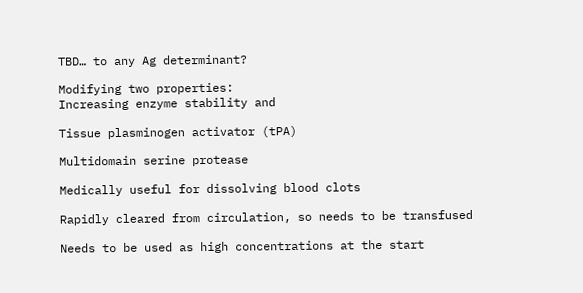TBD… to any Ag determinant?

Modifying two properties:
Increasing enzyme stability and

Tissue plasminogen activator (tPA)

Multidomain serine protease

Medically useful for dissolving blood clots

Rapidly cleared from circulation, so needs to be transfused

Needs to be used as high concentrations at the start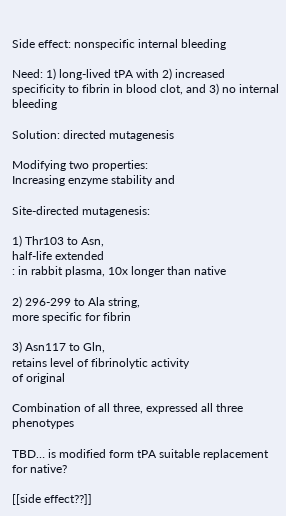Side effect: nonspecific internal bleeding

Need: 1) long-lived tPA with 2) increased specificity to fibrin in blood clot, and 3) no internal bleeding

Solution: directed mutagenesis

Modifying two properties:
Increasing enzyme stability and

Site-directed mutagenesis:

1) Thr103 to Asn,
half-life extended
: in rabbit plasma, 10x longer than native

2) 296-299 to Ala string,
more specific for fibrin

3) Asn117 to Gln,
retains level of fibrinolytic activity
of original

Combination of all three, expressed all three phenotypes

TBD… is modified form tPA suitable replacement for native?

[[side effect??]]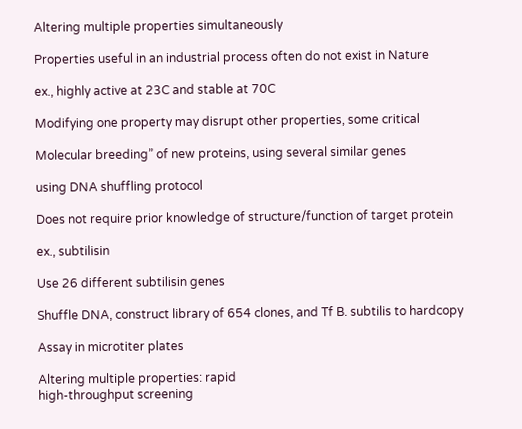Altering multiple properties simultaneously

Properties useful in an industrial process often do not exist in Nature

ex., highly active at 23C and stable at 70C

Modifying one property may disrupt other properties, some critical

Molecular breeding” of new proteins, using several similar genes

using DNA shuffling protocol

Does not require prior knowledge of structure/function of target protein

ex., subtilisin

Use 26 different subtilisin genes

Shuffle DNA, construct library of 654 clones, and Tf B. subtilis to hardcopy

Assay in microtiter plates

Altering multiple properties: rapid
high-throughput screening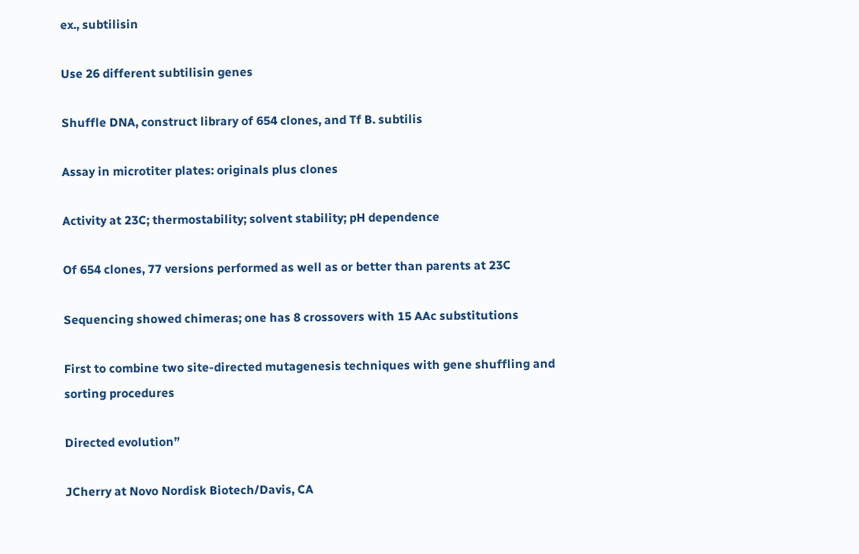ex., subtilisin

Use 26 different subtilisin genes

Shuffle DNA, construct library of 654 clones, and Tf B. subtilis

Assay in microtiter plates: originals plus clones

Activity at 23C; thermostability; solvent stability; pH dependence

Of 654 clones, 77 versions performed as well as or better than parents at 23C

Sequencing showed chimeras; one has 8 crossovers with 15 AAc substitutions

First to combine two site-directed mutagenesis techniques with gene shuffling and sorting procedures

Directed evolution”

JCherry at Novo Nordisk Biotech/Davis, CA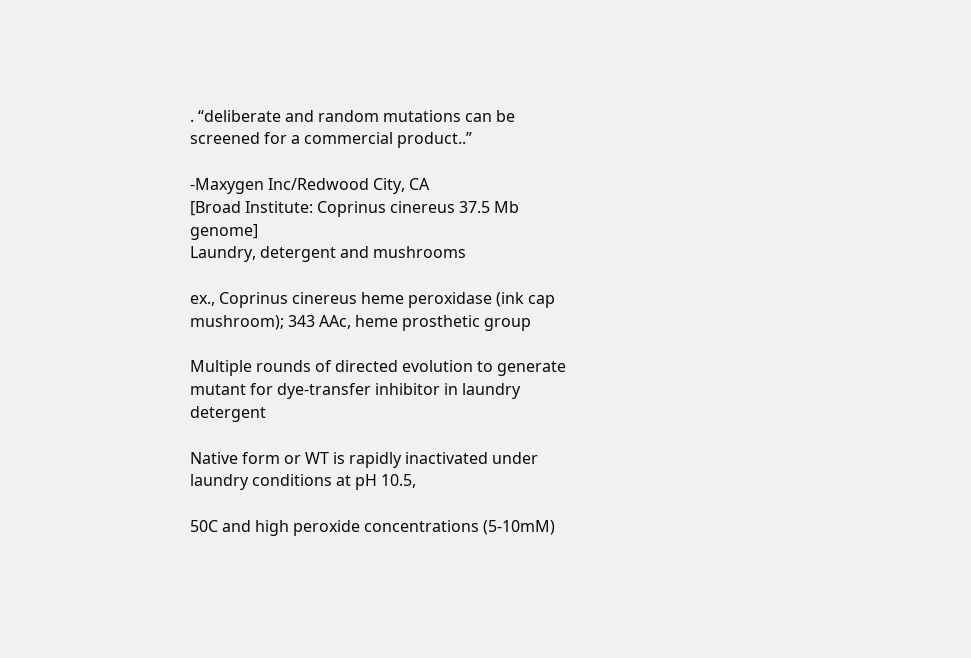. “deliberate and random mutations can be screened for a commercial product..”

-Maxygen Inc/Redwood City, CA
[Broad Institute: Coprinus cinereus 37.5 Mb genome]
Laundry, detergent and mushrooms

ex., Coprinus cinereus heme peroxidase (ink cap mushroom); 343 AAc, heme prosthetic group

Multiple rounds of directed evolution to generate mutant for dye-transfer inhibitor in laundry detergent

Native form or WT is rapidly inactivated under laundry conditions at pH 10.5,

50C and high peroxide concentrations (5-10mM)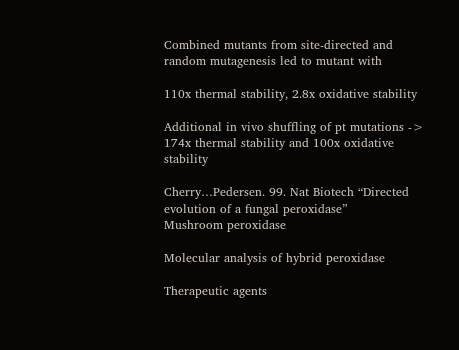Combined mutants from site-directed and random mutagenesis led to mutant with

110x thermal stability, 2.8x oxidative stability

Additional in vivo shuffling of pt mutations -> 174x thermal stability and 100x oxidative stability

Cherry…Pedersen. 99. Nat Biotech “Directed evolution of a fungal peroxidase”
Mushroom peroxidase

Molecular analysis of hybrid peroxidase

Therapeutic agents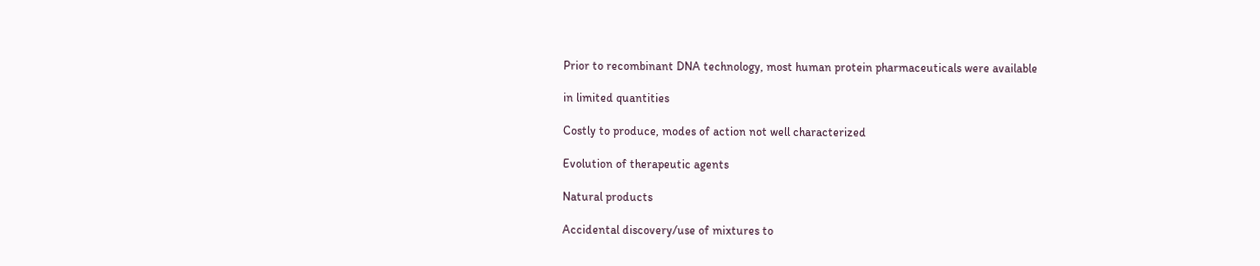Prior to recombinant DNA technology, most human protein pharmaceuticals were available

in limited quantities

Costly to produce, modes of action not well characterized

Evolution of therapeutic agents

Natural products

Accidental discovery/use of mixtures to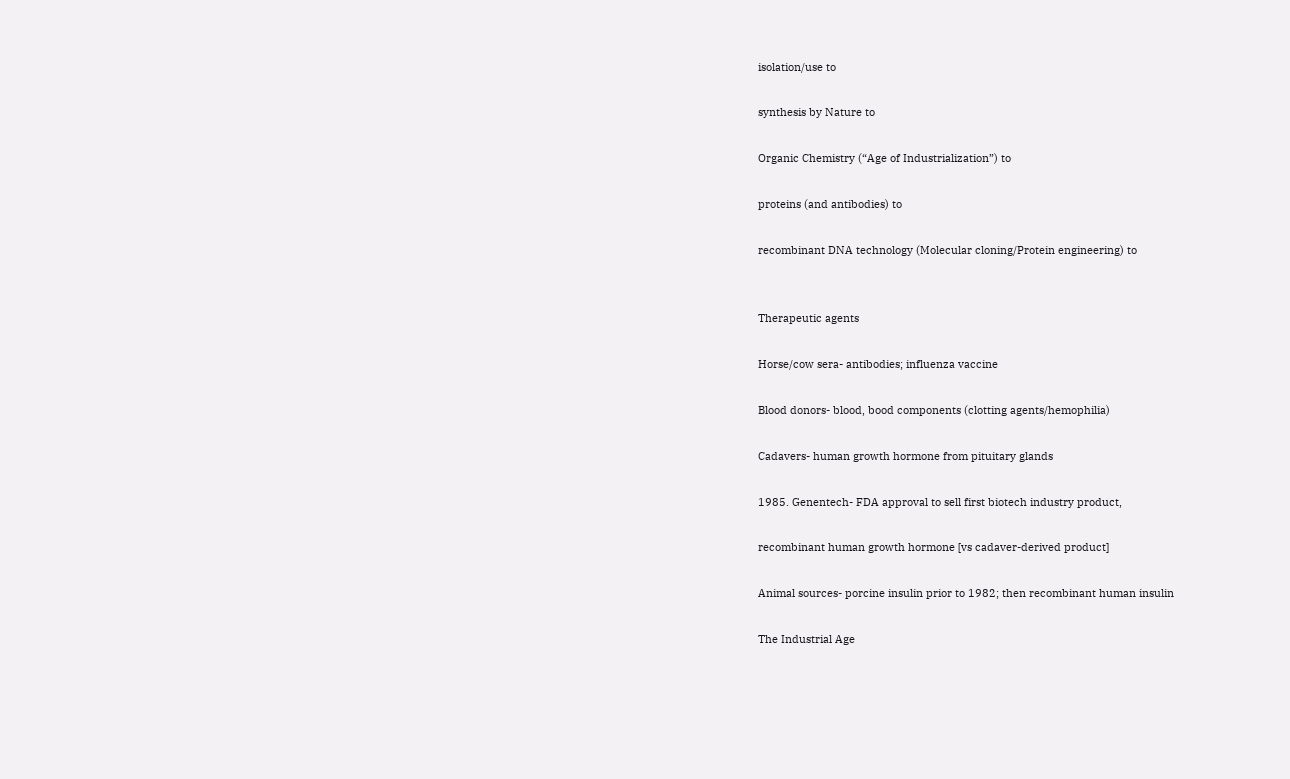isolation/use to

synthesis by Nature to

Organic Chemistry (“Age of Industrialization”) to

proteins (and antibodies) to

recombinant DNA technology (Molecular cloning/Protein engineering) to


Therapeutic agents

Horse/cow sera- antibodies; influenza vaccine

Blood donors- blood, bood components (clotting agents/hemophilia)

Cadavers- human growth hormone from pituitary glands

1985. Genentech- FDA approval to sell first biotech industry product,

recombinant human growth hormone [vs cadaver-derived product]

Animal sources- porcine insulin prior to 1982; then recombinant human insulin

The Industrial Age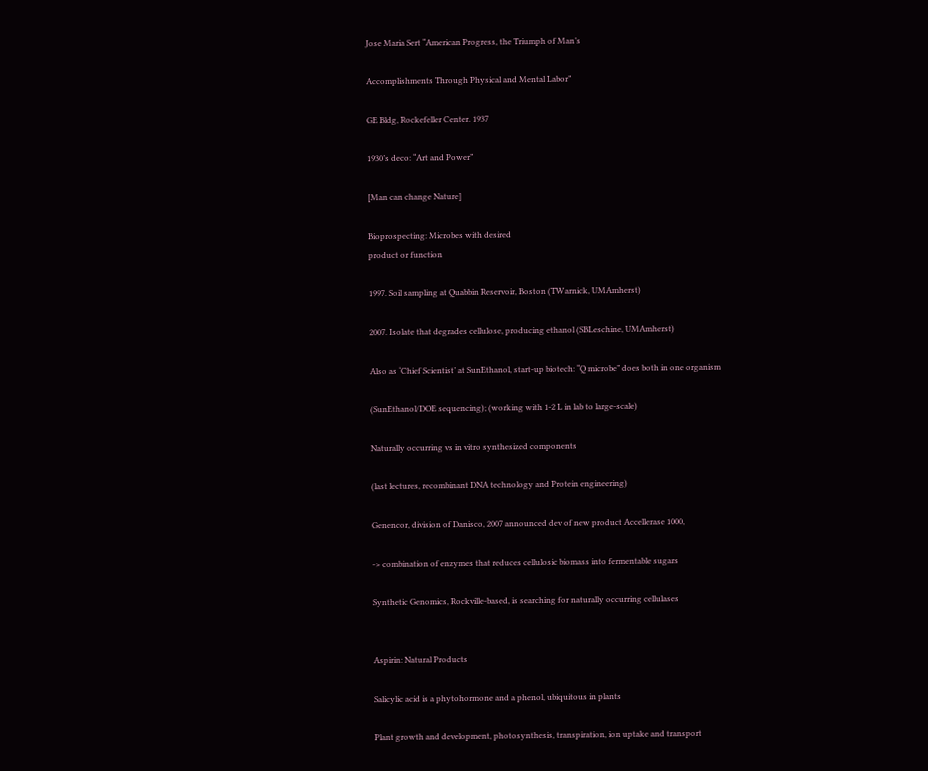Jose Maria Sert “American Progress, the Triumph of Man’s

Accomplishments Through Physical and Mental Labor”

GE Bldg, Rockefeller Center. 1937

1930’s deco: “Art and Power”

[Man can change Nature]

Bioprospecting: Microbes with desired
product or function

1997. Soil sampling at Quabbin Reservoir, Boston (TWarnick, UMAmherst)

2007. Isolate that degrades cellulose, producing ethanol (SBLeschine, UMAmherst)

Also as ‘Chief Scientist’ at SunEthanol, start-up biotech: “Q microbe” does both in one organism

(SunEthanol/DOE sequencing); (working with 1-2 L in lab to large-scale)

Naturally occurring vs in vitro synthesized components

(last lectures, recombinant DNA technology and Protein engineering)

Genencor, division of Danisco, 2007 announced dev of new product Accellerase 1000,

-> combination of enzymes that reduces cellulosic biomass into fermentable sugars

Synthetic Genomics, Rockville-based, is searching for naturally occurring cellulases


Aspirin: Natural Products

Salicylic acid is a phytohormone and a phenol, ubiquitous in plants

Plant growth and development, photosynthesis, transpiration, ion uptake and transport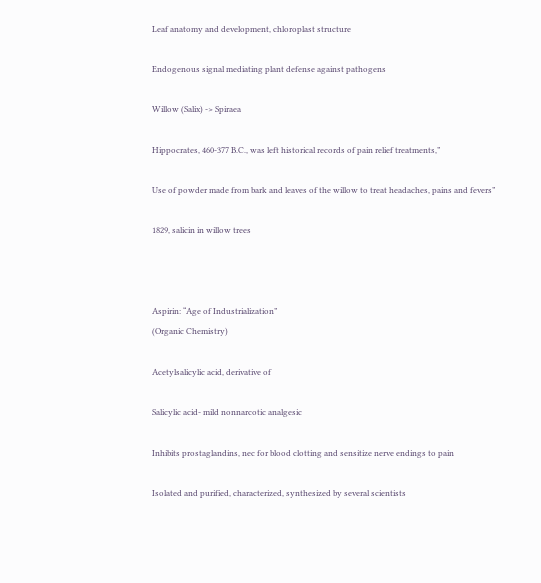Leaf anatomy and development, chloroplast structure

Endogenous signal mediating plant defense against pathogens

Willow (Salix) -> Spiraea

Hippocrates, 460-377 B.C., was left historical records of pain relief treatments,”

Use of powder made from bark and leaves of the willow to treat headaches, pains and fevers”

1829, salicin in willow trees



Aspirin: “Age of Industrialization”
(Organic Chemistry)

Acetylsalicylic acid, derivative of

Salicylic acid- mild nonnarcotic analgesic

Inhibits prostaglandins, nec for blood clotting and sensitize nerve endings to pain

Isolated and purified, characterized, synthesized by several scientists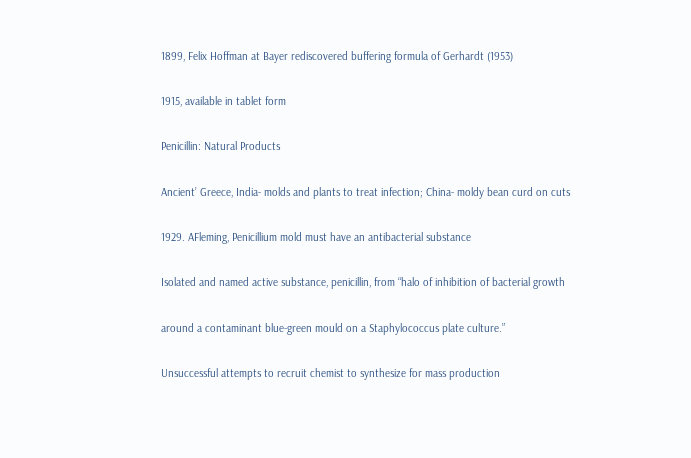1899, Felix Hoffman at Bayer rediscovered buffering formula of Gerhardt (1953)

1915, available in tablet form

Penicillin: Natural Products

Ancient’ Greece, India- molds and plants to treat infection; China- moldy bean curd on cuts

1929. AFleming, Penicillium mold must have an antibacterial substance

Isolated and named active substance, penicillin, from “halo of inhibition of bacterial growth

around a contaminant blue-green mould on a Staphylococcus plate culture.”

Unsuccessful attempts to recruit chemist to synthesize for mass production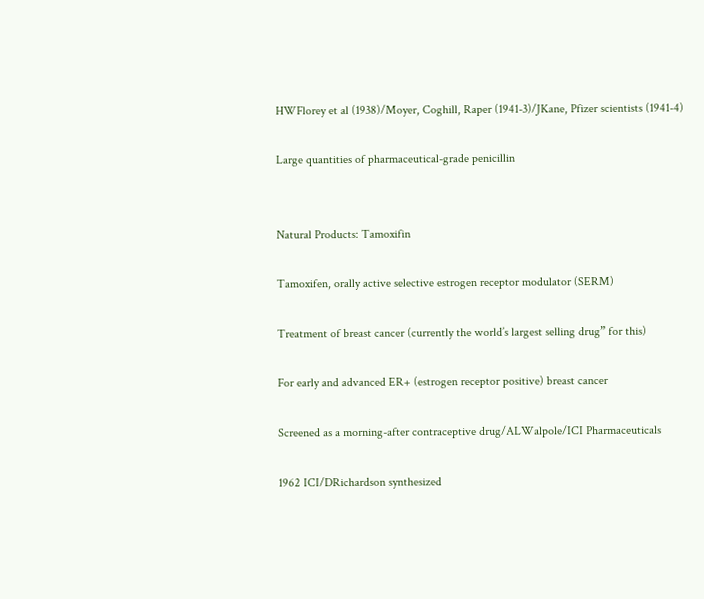HWFlorey et al (1938)/Moyer, Coghill, Raper (1941-3)/JKane, Pfizer scientists (1941-4)

Large quantities of pharmaceutical-grade penicillin


Natural Products: Tamoxifin

Tamoxifen, orally active selective estrogen receptor modulator (SERM)

Treatment of breast cancer (currently the world’s largest selling drug” for this)

For early and advanced ER+ (estrogen receptor positive) breast cancer

Screened as a morning-after contraceptive drug/ALWalpole/ICI Pharmaceuticals

1962 ICI/DRichardson synthesized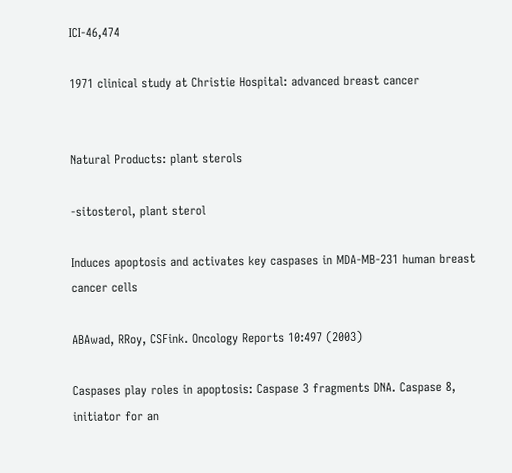ICI-46,474

1971 clinical study at Christie Hospital: advanced breast cancer


Natural Products: plant sterols

-sitosterol, plant sterol

Induces apoptosis and activates key caspases in MDA-MB-231 human breast cancer cells

ABAwad, RRoy, CSFink. Oncology Reports 10:497 (2003)

Caspases play roles in apoptosis: Caspase 3 fragments DNA. Caspase 8, initiator for an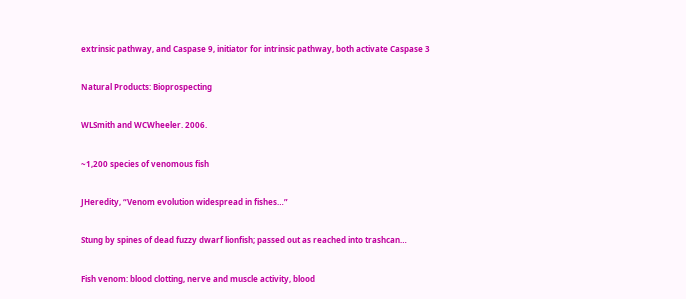extrinsic pathway, and Caspase 9, initiator for intrinsic pathway, both activate Caspase 3

Natural Products: Bioprospecting

WLSmith and WCWheeler. 2006.

~1,200 species of venomous fish

JHeredity, “Venom evolution widespread in fishes…”

Stung by spines of dead fuzzy dwarf lionfish; passed out as reached into trashcan…

Fish venom: blood clotting, nerve and muscle activity, blood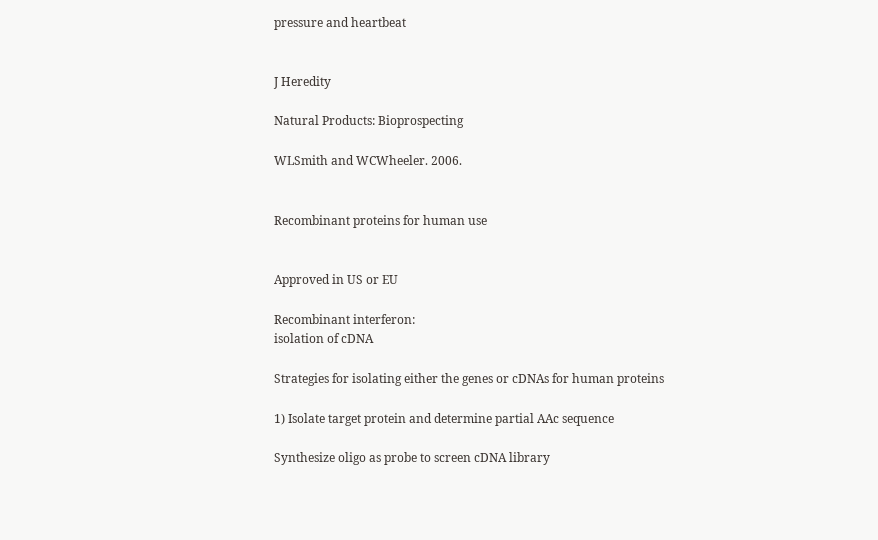pressure and heartbeat


J Heredity

Natural Products: Bioprospecting

WLSmith and WCWheeler. 2006.


Recombinant proteins for human use


Approved in US or EU

Recombinant interferon:
isolation of cDNA

Strategies for isolating either the genes or cDNAs for human proteins

1) Isolate target protein and determine partial AAc sequence

Synthesize oligo as probe to screen cDNA library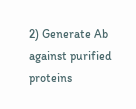2) Generate Ab against purified proteins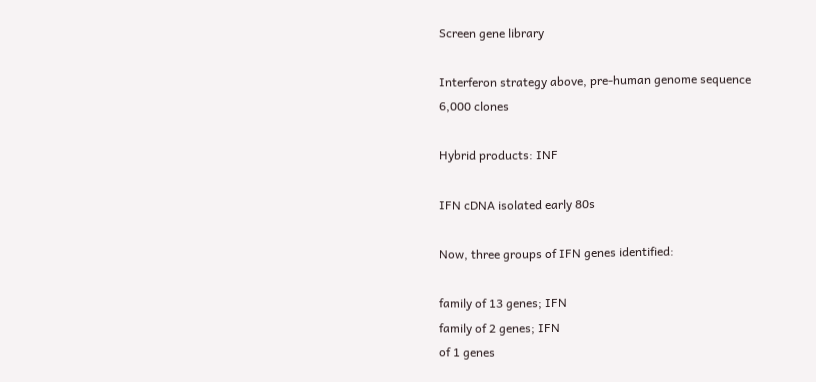Screen gene library

Interferon strategy above, pre-human genome sequence
6,000 clones

Hybrid products: INF

IFN cDNA isolated early 80s

Now, three groups of IFN genes identified:

family of 13 genes; IFN
family of 2 genes; IFN
of 1 genes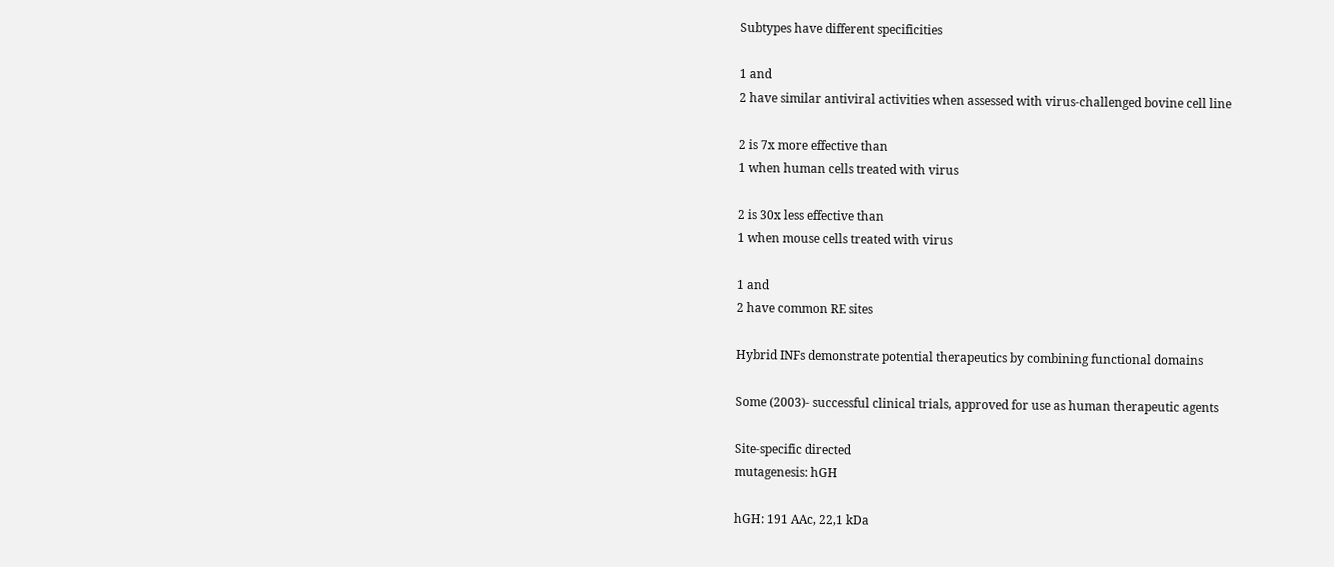Subtypes have different specificities

1 and
2 have similar antiviral activities when assessed with virus-challenged bovine cell line

2 is 7x more effective than
1 when human cells treated with virus

2 is 30x less effective than
1 when mouse cells treated with virus

1 and
2 have common RE sites

Hybrid INFs demonstrate potential therapeutics by combining functional domains

Some (2003)- successful clinical trials, approved for use as human therapeutic agents

Site-specific directed
mutagenesis: hGH

hGH: 191 AAc, 22,1 kDa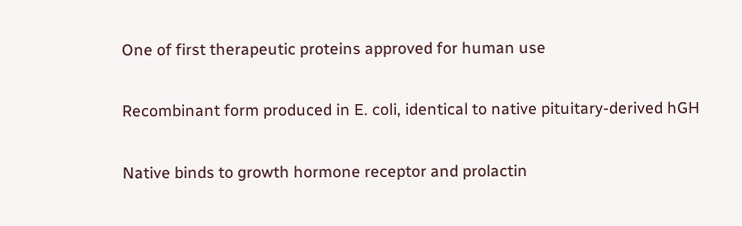One of first therapeutic proteins approved for human use

Recombinant form produced in E. coli, identical to native pituitary-derived hGH

Native binds to growth hormone receptor and prolactin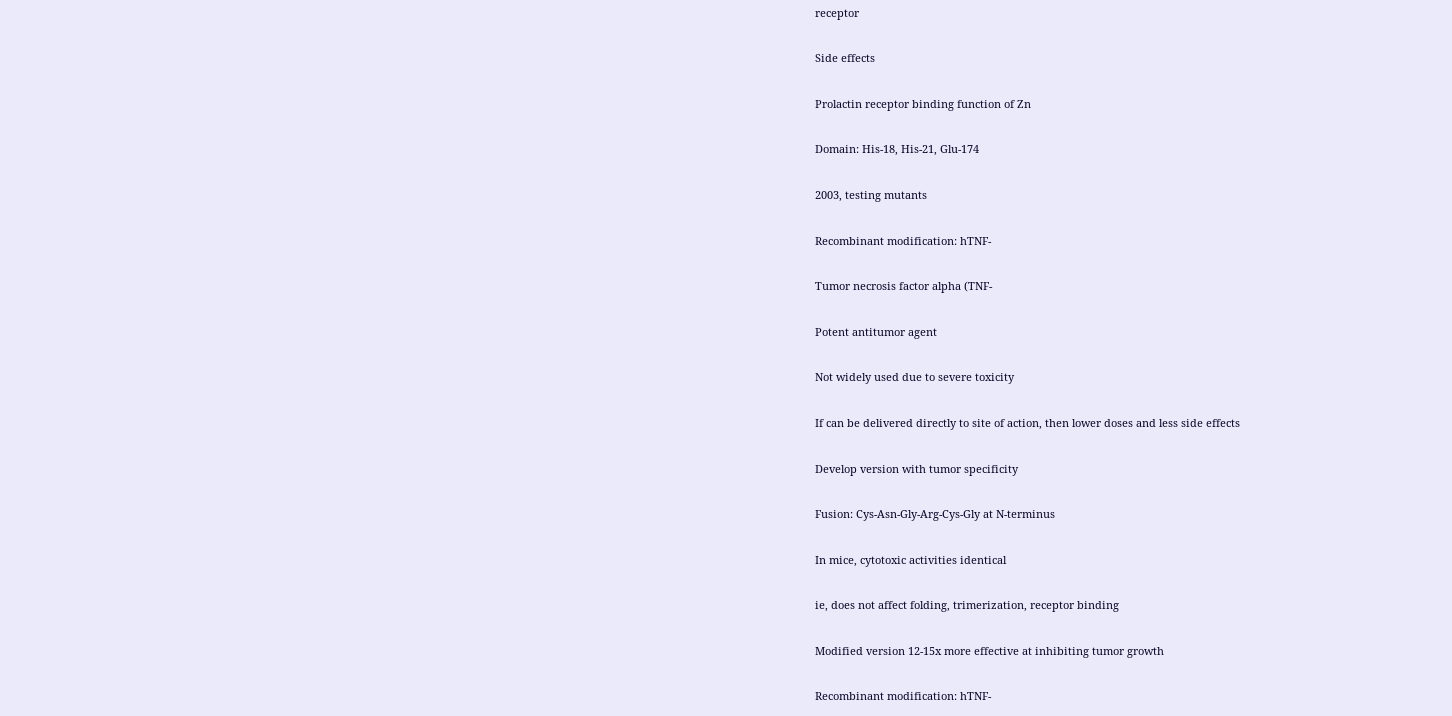receptor

Side effects

Prolactin receptor binding function of Zn

Domain: His-18, His-21, Glu-174

2003, testing mutants

Recombinant modification: hTNF-

Tumor necrosis factor alpha (TNF-

Potent antitumor agent

Not widely used due to severe toxicity

If can be delivered directly to site of action, then lower doses and less side effects

Develop version with tumor specificity

Fusion: Cys-Asn-Gly-Arg-Cys-Gly at N-terminus

In mice, cytotoxic activities identical

ie, does not affect folding, trimerization, receptor binding

Modified version 12-15x more effective at inhibiting tumor growth

Recombinant modification: hTNF-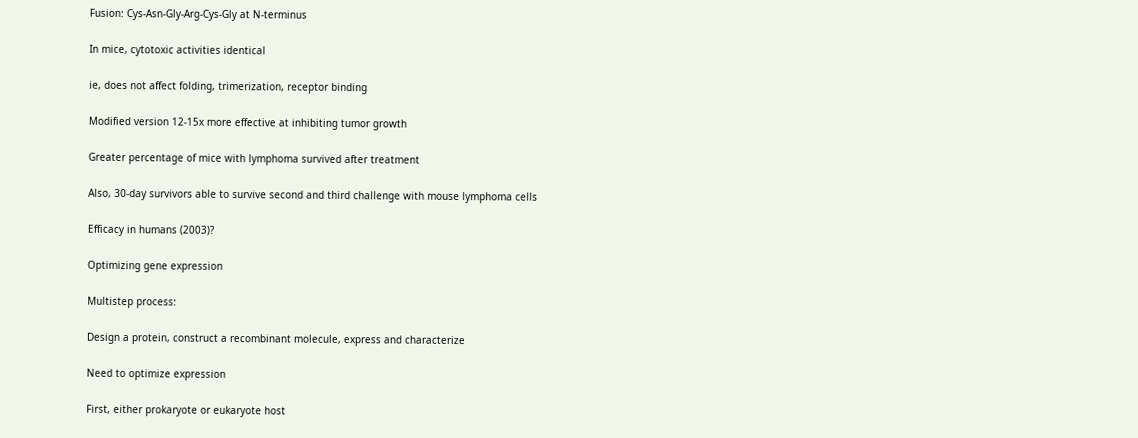Fusion: Cys-Asn-Gly-Arg-Cys-Gly at N-terminus

In mice, cytotoxic activities identical

ie, does not affect folding, trimerization, receptor binding

Modified version 12-15x more effective at inhibiting tumor growth

Greater percentage of mice with lymphoma survived after treatment

Also, 30-day survivors able to survive second and third challenge with mouse lymphoma cells

Efficacy in humans (2003)?

Optimizing gene expression

Multistep process:

Design a protein, construct a recombinant molecule, express and characterize

Need to optimize expression

First, either prokaryote or eukaryote host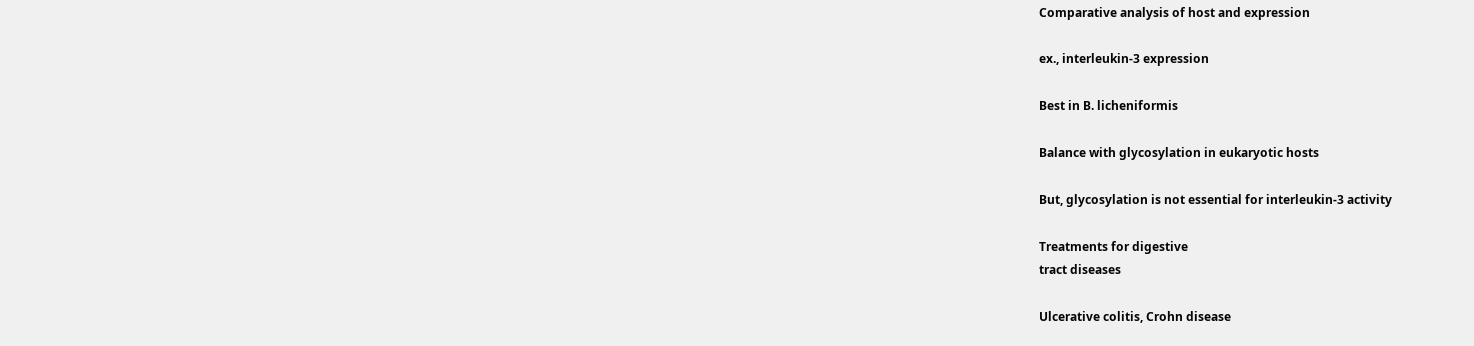Comparative analysis of host and expression

ex., interleukin-3 expression

Best in B. licheniformis

Balance with glycosylation in eukaryotic hosts

But, glycosylation is not essential for interleukin-3 activity

Treatments for digestive
tract diseases

Ulcerative colitis, Crohn disease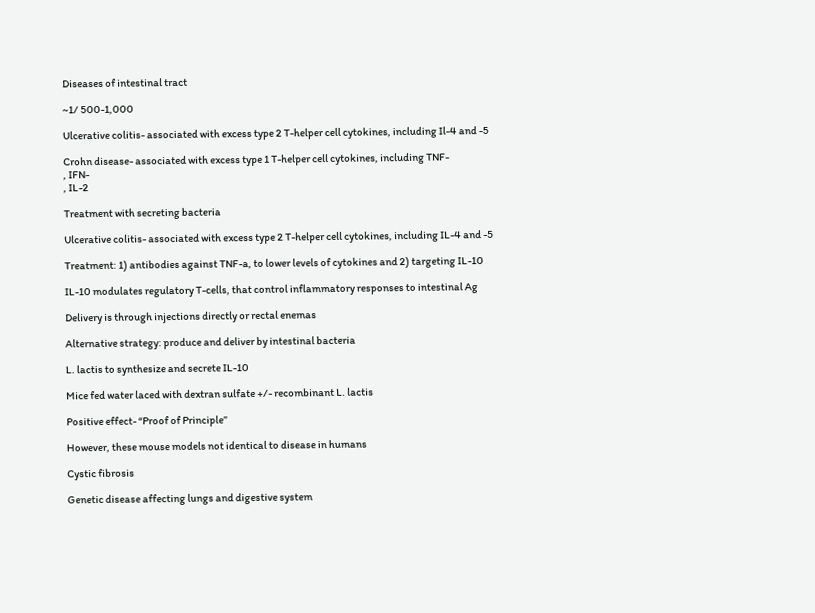Diseases of intestinal tract

~1/ 500-1,000

Ulcerative colitis- associated with excess type 2 T-helper cell cytokines, including Il-4 and -5

Crohn disease- associated with excess type 1 T-helper cell cytokines, including TNF-
, IFN-
, IL-2

Treatment with secreting bacteria

Ulcerative colitis- associated with excess type 2 T-helper cell cytokines, including IL-4 and -5

Treatment: 1) antibodies against TNF-a, to lower levels of cytokines and 2) targeting IL-10

IL-10 modulates regulatory T-cells, that control inflammatory responses to intestinal Ag

Delivery is through injections directly or rectal enemas

Alternative strategy: produce and deliver by intestinal bacteria

L. lactis to synthesize and secrete IL-10

Mice fed water laced with dextran sulfate +/- recombinant L. lactis

Positive effect- “Proof of Principle”

However, these mouse models not identical to disease in humans

Cystic fibrosis

Genetic disease affecting lungs and digestive system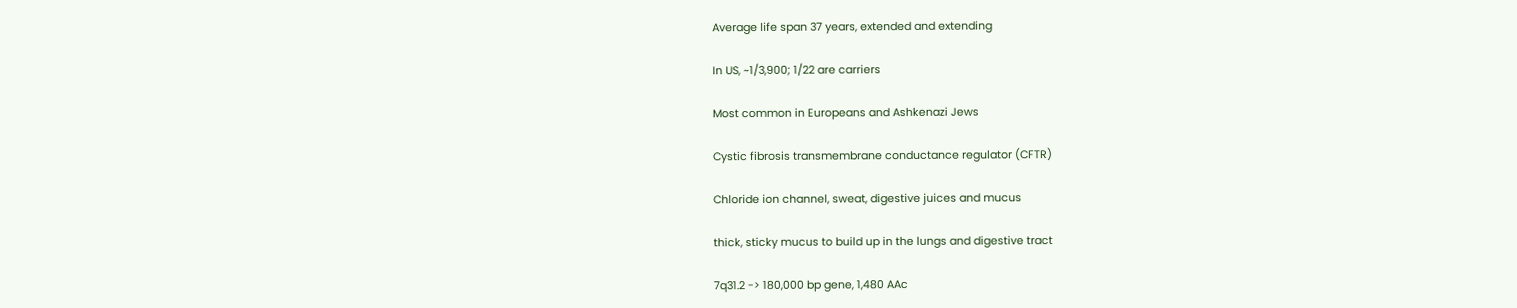Average life span 37 years, extended and extending

In US, ~1/3,900; 1/22 are carriers

Most common in Europeans and Ashkenazi Jews

Cystic fibrosis transmembrane conductance regulator (CFTR)

Chloride ion channel, sweat, digestive juices and mucus

thick, sticky mucus to build up in the lungs and digestive tract

7q31.2 -> 180,000 bp gene, 1,480 AAc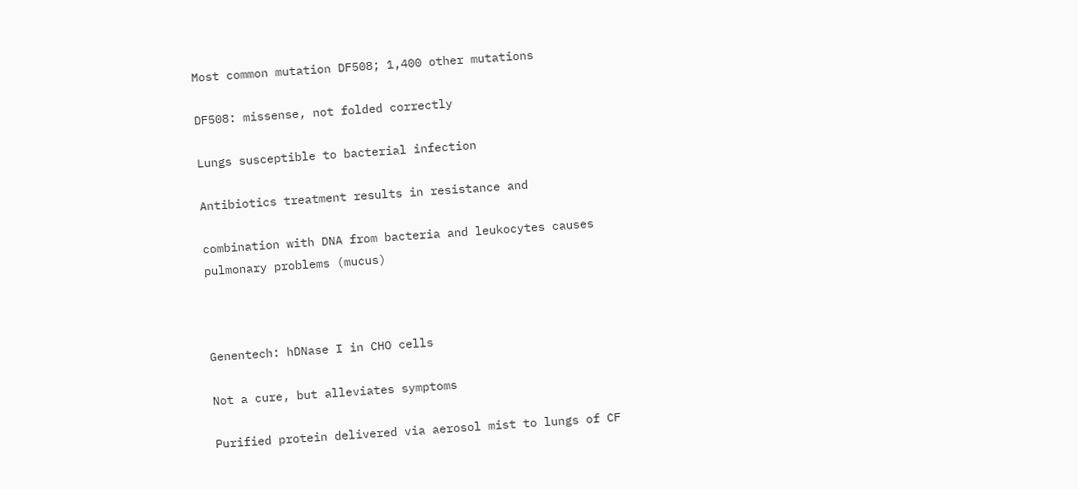Most common mutation DF508; 1,400 other mutations

DF508: missense, not folded correctly

Lungs susceptible to bacterial infection

Antibiotics treatment results in resistance and

combination with DNA from bacteria and leukocytes causes pulmonary problems (mucus)



Genentech: hDNase I in CHO cells

Not a cure, but alleviates symptoms

Purified protein delivered via aerosol mist to lungs of CF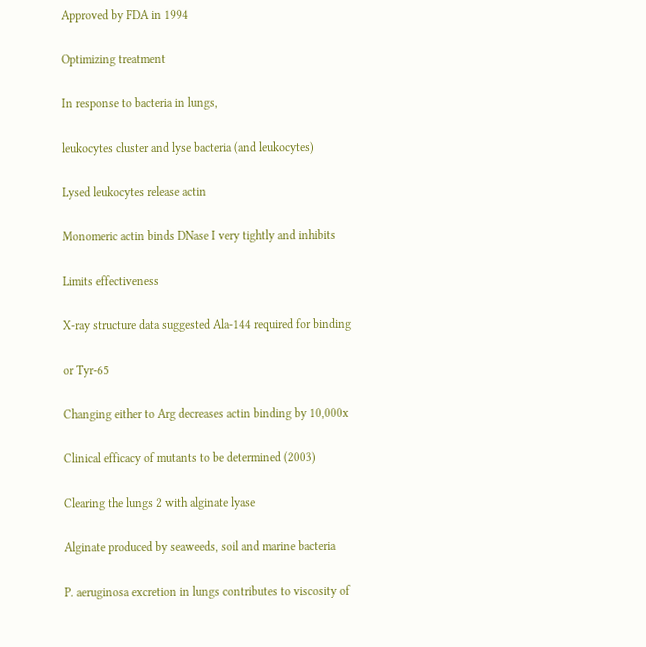Approved by FDA in 1994

Optimizing treatment

In response to bacteria in lungs,

leukocytes cluster and lyse bacteria (and leukocytes)

Lysed leukocytes release actin

Monomeric actin binds DNase I very tightly and inhibits

Limits effectiveness

X-ray structure data suggested Ala-144 required for binding

or Tyr-65

Changing either to Arg decreases actin binding by 10,000x

Clinical efficacy of mutants to be determined (2003)

Clearing the lungs 2 with alginate lyase

Alginate produced by seaweeds, soil and marine bacteria

P. aeruginosa excretion in lungs contributes to viscosity of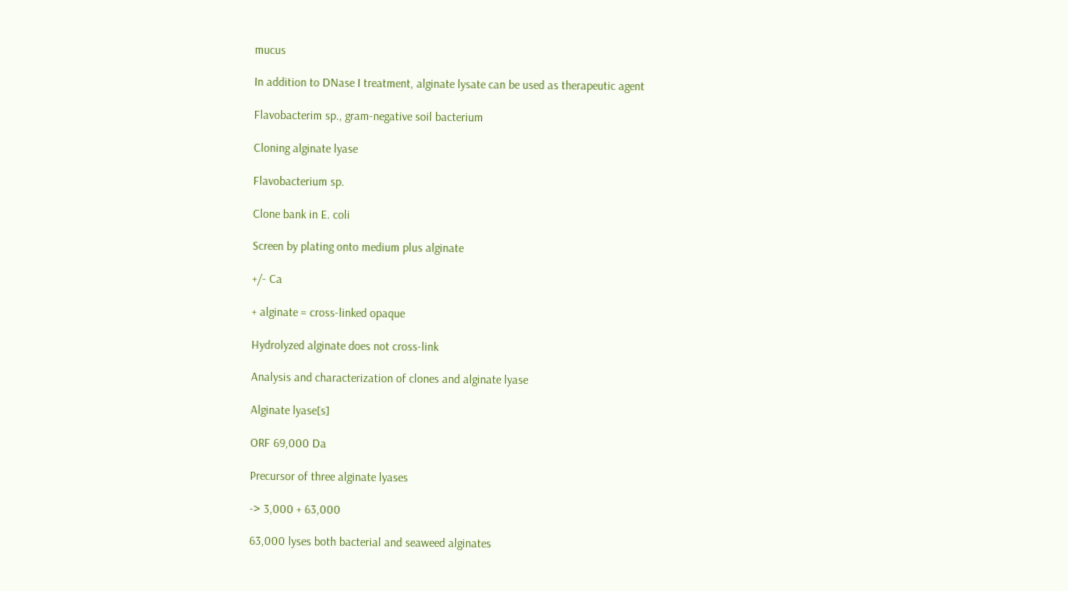mucus

In addition to DNase I treatment, alginate lysate can be used as therapeutic agent

Flavobacterim sp., gram-negative soil bacterium

Cloning alginate lyase

Flavobacterium sp.

Clone bank in E. coli

Screen by plating onto medium plus alginate

+/- Ca

+ alginate = cross-linked opaque

Hydrolyzed alginate does not cross-link

Analysis and characterization of clones and alginate lyase

Alginate lyase[s]

ORF 69,000 Da

Precursor of three alginate lyases

-> 3,000 + 63,000

63,000 lyses both bacterial and seaweed alginates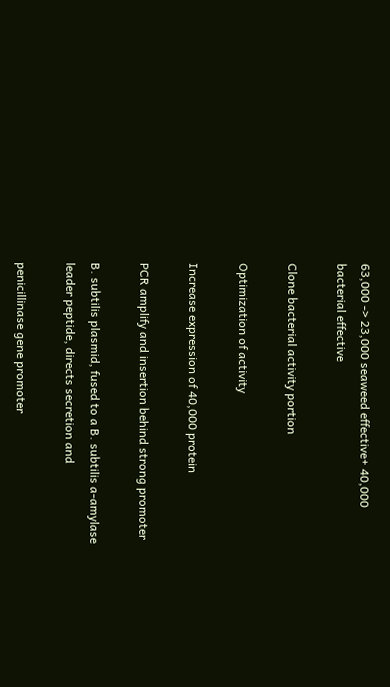63,000 -> 23,000 seaweed effective+ 40,000 bacterial effective

Clone bacterial activity portion

Optimization of activity

Increase expression of 40,000 protein

PCR amplify and insertion behind strong promoter

B. subtilis plasmid, fused to a B. subtilis a-amylase leader peptide, directs secretion and

penicillinase gene promoter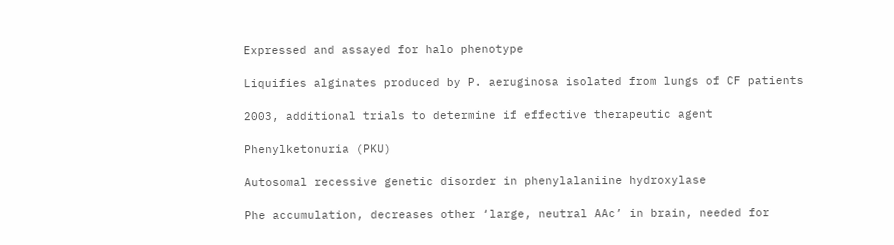Expressed and assayed for halo phenotype

Liquifies alginates produced by P. aeruginosa isolated from lungs of CF patients

2003, additional trials to determine if effective therapeutic agent

Phenylketonuria (PKU)

Autosomal recessive genetic disorder in phenylalaniine hydroxylase

Phe accumulation, decreases other ‘large, neutral AAc’ in brain, needed for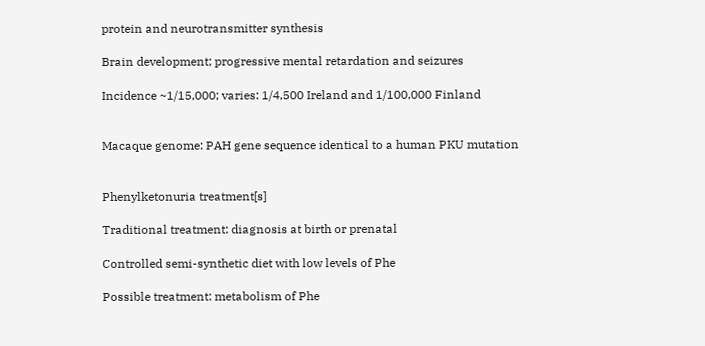protein and neurotransmitter synthesis

Brain development; progressive mental retardation and seizures

Incidence ~1/15,000; varies: 1/4,500 Ireland and 1/100,000 Finland


Macaque genome: PAH gene sequence identical to a human PKU mutation


Phenylketonuria treatment[s]

Traditional treatment: diagnosis at birth or prenatal

Controlled semi-synthetic diet with low levels of Phe

Possible treatment: metabolism of Phe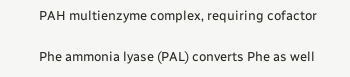PAH multienzyme complex, requiring cofactor

Phe ammonia lyase (PAL) converts Phe as well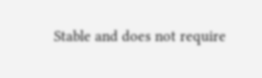Stable and does not require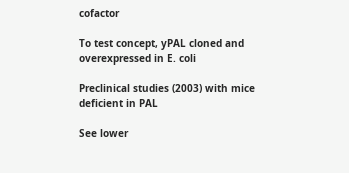cofactor

To test concept, yPAL cloned and overexpressed in E. coli

Preclinical studies (2003) with mice deficient in PAL

See lower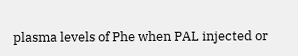plasma levels of Phe when PAL injected or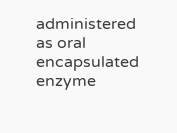administered as oral encapsulated enzyme